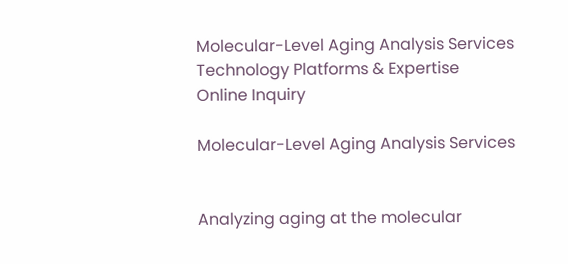Molecular-Level Aging Analysis Services
Technology Platforms & Expertise
Online Inquiry

Molecular-Level Aging Analysis Services


Analyzing aging at the molecular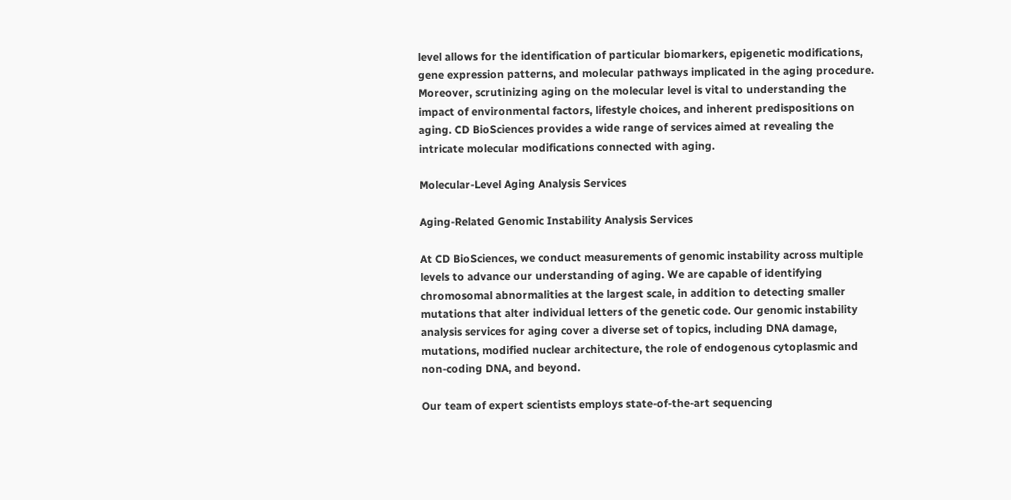level allows for the identification of particular biomarkers, epigenetic modifications, gene expression patterns, and molecular pathways implicated in the aging procedure. Moreover, scrutinizing aging on the molecular level is vital to understanding the impact of environmental factors, lifestyle choices, and inherent predispositions on aging. CD BioSciences provides a wide range of services aimed at revealing the intricate molecular modifications connected with aging.

Molecular-Level Aging Analysis Services

Aging-Related Genomic Instability Analysis Services

At CD BioSciences, we conduct measurements of genomic instability across multiple levels to advance our understanding of aging. We are capable of identifying chromosomal abnormalities at the largest scale, in addition to detecting smaller mutations that alter individual letters of the genetic code. Our genomic instability analysis services for aging cover a diverse set of topics, including DNA damage, mutations, modified nuclear architecture, the role of endogenous cytoplasmic and non-coding DNA, and beyond.

Our team of expert scientists employs state-of-the-art sequencing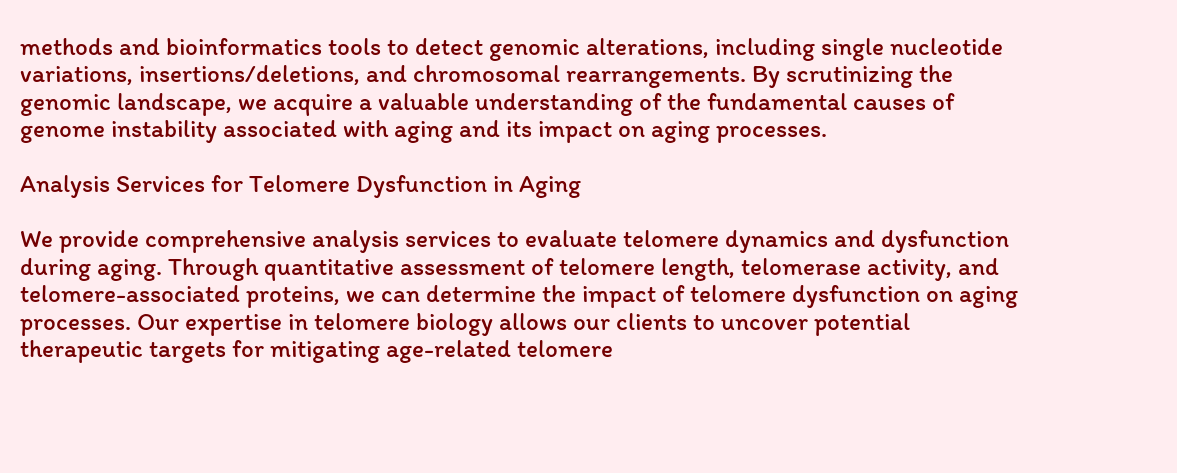methods and bioinformatics tools to detect genomic alterations, including single nucleotide variations, insertions/deletions, and chromosomal rearrangements. By scrutinizing the genomic landscape, we acquire a valuable understanding of the fundamental causes of genome instability associated with aging and its impact on aging processes.

Analysis Services for Telomere Dysfunction in Aging

We provide comprehensive analysis services to evaluate telomere dynamics and dysfunction during aging. Through quantitative assessment of telomere length, telomerase activity, and telomere-associated proteins, we can determine the impact of telomere dysfunction on aging processes. Our expertise in telomere biology allows our clients to uncover potential therapeutic targets for mitigating age-related telomere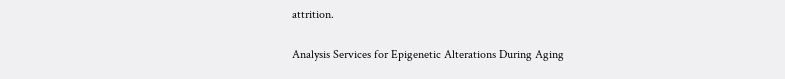attrition.

Analysis Services for Epigenetic Alterations During Aging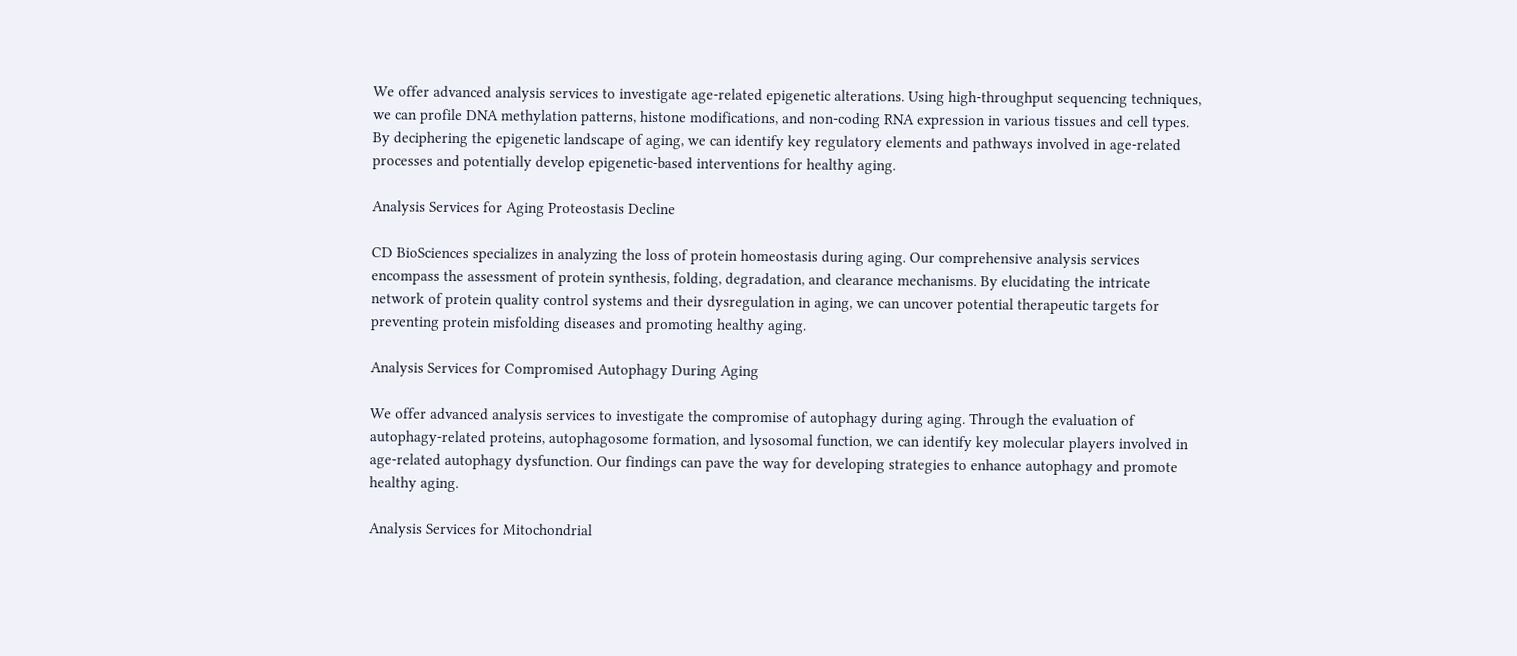We offer advanced analysis services to investigate age-related epigenetic alterations. Using high-throughput sequencing techniques, we can profile DNA methylation patterns, histone modifications, and non-coding RNA expression in various tissues and cell types. By deciphering the epigenetic landscape of aging, we can identify key regulatory elements and pathways involved in age-related processes and potentially develop epigenetic-based interventions for healthy aging.

Analysis Services for Aging Proteostasis Decline

CD BioSciences specializes in analyzing the loss of protein homeostasis during aging. Our comprehensive analysis services encompass the assessment of protein synthesis, folding, degradation, and clearance mechanisms. By elucidating the intricate network of protein quality control systems and their dysregulation in aging, we can uncover potential therapeutic targets for preventing protein misfolding diseases and promoting healthy aging.

Analysis Services for Compromised Autophagy During Aging

We offer advanced analysis services to investigate the compromise of autophagy during aging. Through the evaluation of autophagy-related proteins, autophagosome formation, and lysosomal function, we can identify key molecular players involved in age-related autophagy dysfunction. Our findings can pave the way for developing strategies to enhance autophagy and promote healthy aging.

Analysis Services for Mitochondrial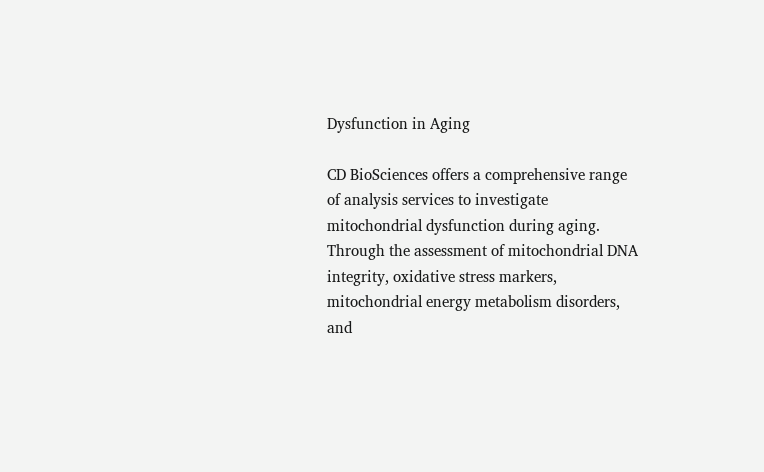Dysfunction in Aging

CD BioSciences offers a comprehensive range of analysis services to investigate mitochondrial dysfunction during aging. Through the assessment of mitochondrial DNA integrity, oxidative stress markers, mitochondrial energy metabolism disorders, and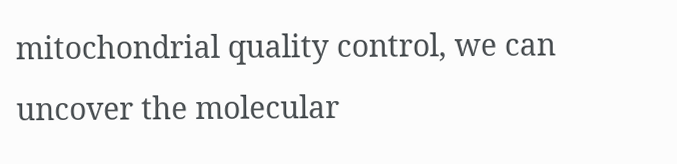mitochondrial quality control, we can uncover the molecular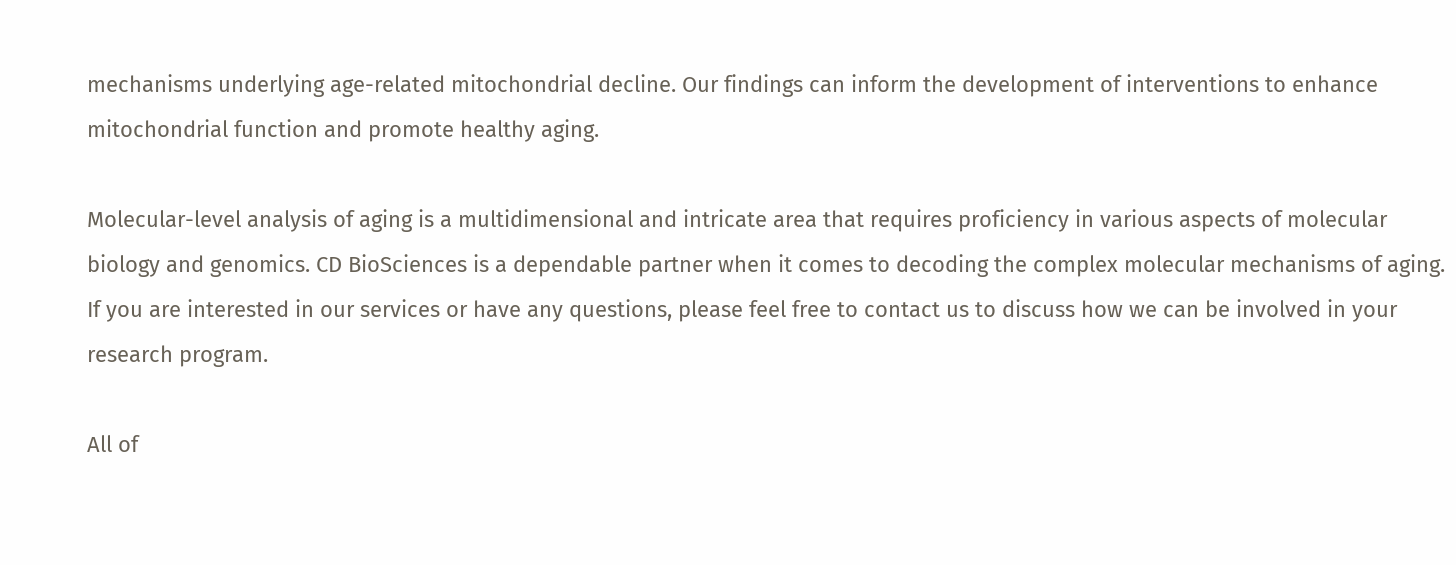mechanisms underlying age-related mitochondrial decline. Our findings can inform the development of interventions to enhance mitochondrial function and promote healthy aging.

Molecular-level analysis of aging is a multidimensional and intricate area that requires proficiency in various aspects of molecular biology and genomics. CD BioSciences is a dependable partner when it comes to decoding the complex molecular mechanisms of aging. If you are interested in our services or have any questions, please feel free to contact us to discuss how we can be involved in your research program.

All of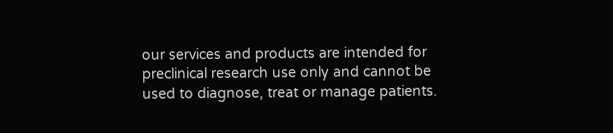our services and products are intended for preclinical research use only and cannot be used to diagnose, treat or manage patients.